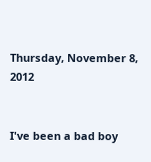Thursday, November 8, 2012


I've been a bad boy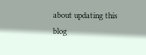about updating this blog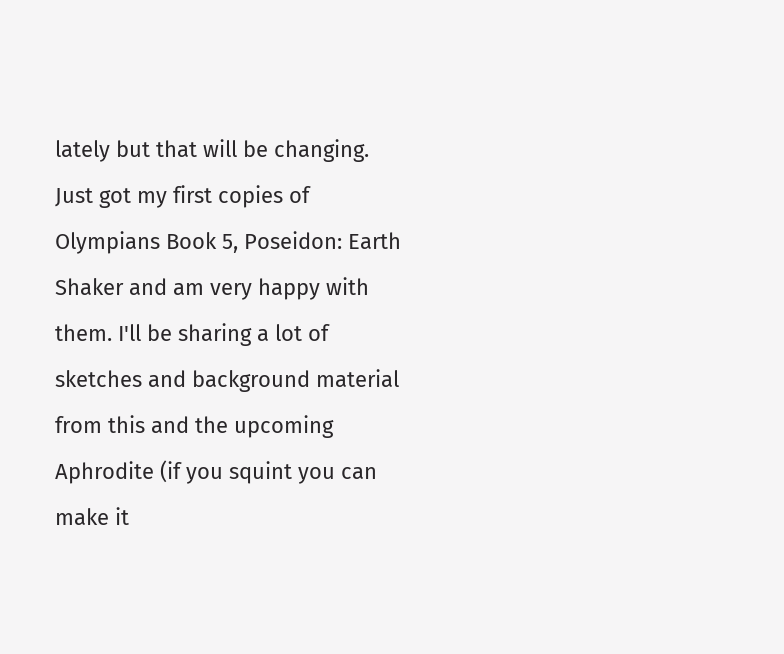lately but that will be changing. Just got my first copies of Olympians Book 5, Poseidon: Earth Shaker and am very happy with them. I'll be sharing a lot of sketches and background material from this and the upcoming Aphrodite (if you squint you can make it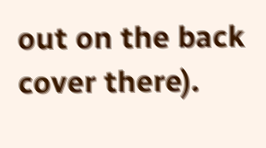out on the back cover there).